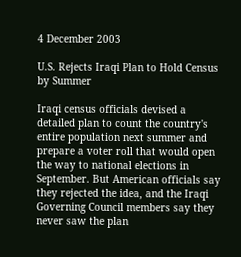4 December 2003

U.S. Rejects Iraqi Plan to Hold Census by Summer

Iraqi census officials devised a detailed plan to count the country's entire population next summer and prepare a voter roll that would open the way to national elections in September. But American officials say they rejected the idea, and the Iraqi Governing Council members say they never saw the plan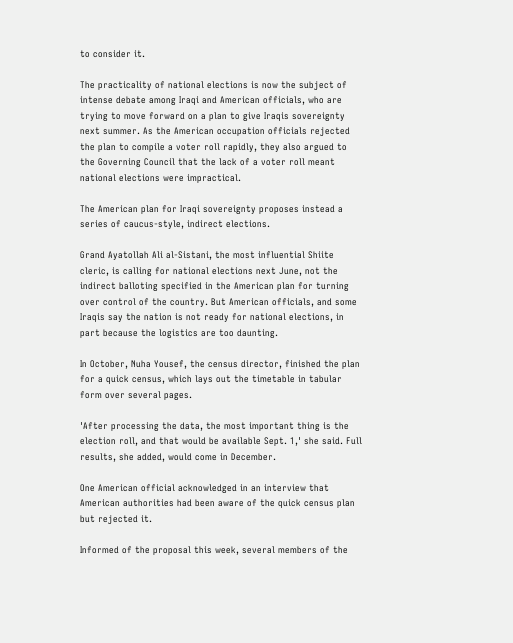to consider it.

The practicality of national elections is now the subject of intense debate among Iraqi and American officials, who are trying to move forward on a plan to give Iraqis sovereignty next summer. As the American occupation officials rejected the plan to compile a voter roll rapidly, they also argued to the Governing Council that the lack of a voter roll meant national elections were impractical.

The American plan for Iraqi sovereignty proposes instead a series of caucus-style, indirect elections.

Grand Ayatollah Ali al-Sistani, the most influential Shiite cleric, is calling for national elections next June, not the indirect balloting specified in the American plan for turning over control of the country. But American officials, and some Iraqis say the nation is not ready for national elections, in part because the logistics are too daunting.

In October, Nuha Yousef, the census director, finished the plan for a quick census, which lays out the timetable in tabular form over several pages.

'After processing the data, the most important thing is the election roll, and that would be available Sept. 1,' she said. Full results, she added, would come in December.

One American official acknowledged in an interview that American authorities had been aware of the quick census plan but rejected it.

Informed of the proposal this week, several members of the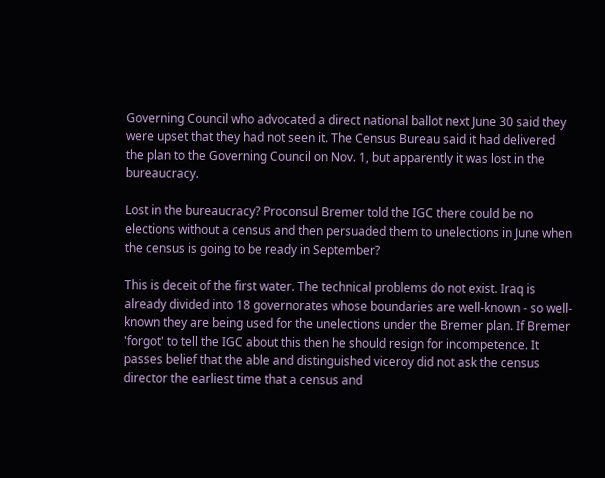Governing Council who advocated a direct national ballot next June 30 said they were upset that they had not seen it. The Census Bureau said it had delivered the plan to the Governing Council on Nov. 1, but apparently it was lost in the bureaucracy.

Lost in the bureaucracy? Proconsul Bremer told the IGC there could be no elections without a census and then persuaded them to unelections in June when the census is going to be ready in September?

This is deceit of the first water. The technical problems do not exist. Iraq is already divided into 18 governorates whose boundaries are well-known - so well-known they are being used for the unelections under the Bremer plan. If Bremer 'forgot' to tell the IGC about this then he should resign for incompetence. It passes belief that the able and distinguished viceroy did not ask the census director the earliest time that a census and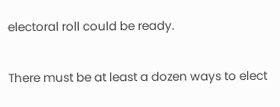electoral roll could be ready.

There must be at least a dozen ways to elect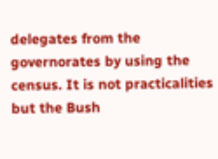delegates from the governorates by using the census. It is not practicalities but the Bush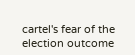cartel's fear of the election outcome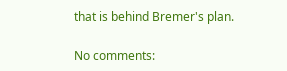that is behind Bremer's plan.

No comments: